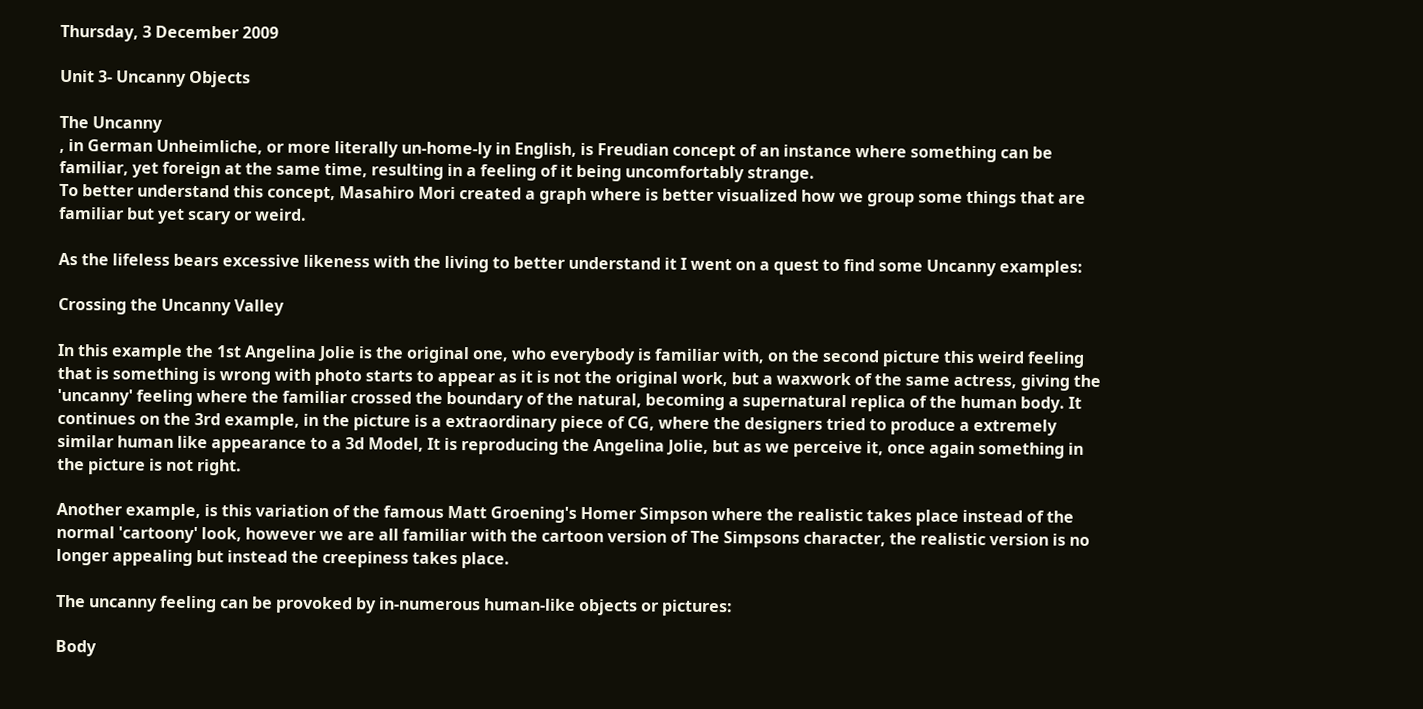Thursday, 3 December 2009

Unit 3- Uncanny Objects

The Uncanny
, in German Unheimliche, or more literally un-home-ly in English, is Freudian concept of an instance where something can be familiar, yet foreign at the same time, resulting in a feeling of it being uncomfortably strange.
To better understand this concept, Masahiro Mori created a graph where is better visualized how we group some things that are familiar but yet scary or weird.

As the lifeless bears excessive likeness with the living to better understand it I went on a quest to find some Uncanny examples:

Crossing the Uncanny Valley

In this example the 1st Angelina Jolie is the original one, who everybody is familiar with, on the second picture this weird feeling that is something is wrong with photo starts to appear as it is not the original work, but a waxwork of the same actress, giving the 'uncanny' feeling where the familiar crossed the boundary of the natural, becoming a supernatural replica of the human body. It continues on the 3rd example, in the picture is a extraordinary piece of CG, where the designers tried to produce a extremely similar human like appearance to a 3d Model, It is reproducing the Angelina Jolie, but as we perceive it, once again something in the picture is not right.

Another example, is this variation of the famous Matt Groening's Homer Simpson where the realistic takes place instead of the normal 'cartoony' look, however we are all familiar with the cartoon version of The Simpsons character, the realistic version is no longer appealing but instead the creepiness takes place.

The uncanny feeling can be provoked by in-numerous human-like objects or pictures:

Body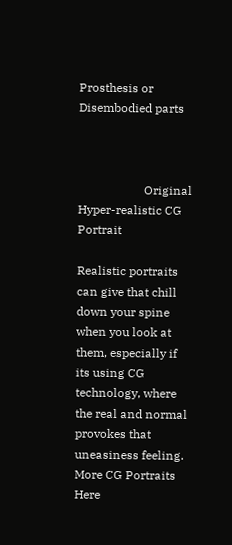Prosthesis or Disembodied parts



                      Original                                      Hyper-realistic CG Portrait

Realistic portraits can give that chill down your spine when you look at them, especially if its using CG technology, where the real and normal provokes that uneasiness feeling.
More CG Portraits Here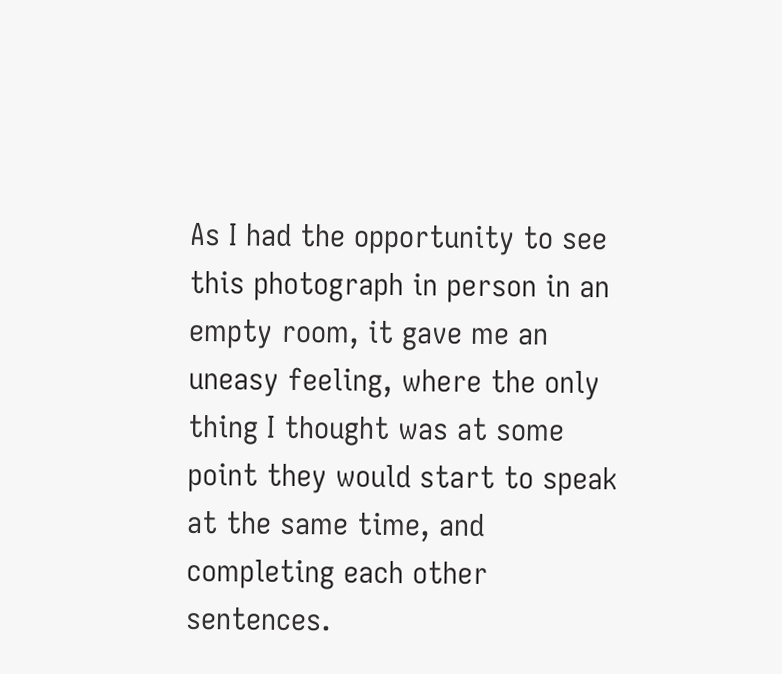As I had the opportunity to see this photograph in person in an empty room, it gave me an uneasy feeling, where the only thing I thought was at some point they would start to speak at the same time, and completing each other sentences.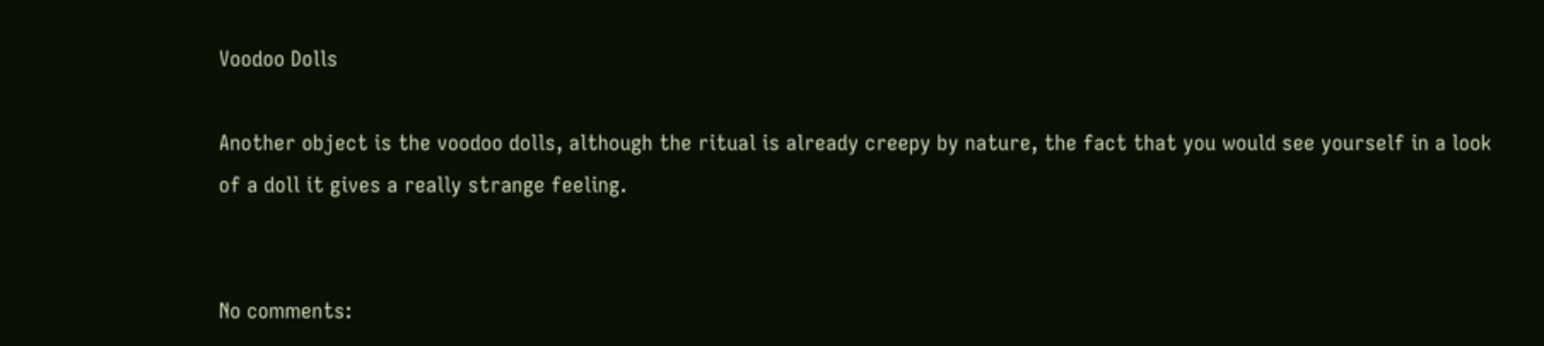Voodoo Dolls

Another object is the voodoo dolls, although the ritual is already creepy by nature, the fact that you would see yourself in a look of a doll it gives a really strange feeling.


No comments: